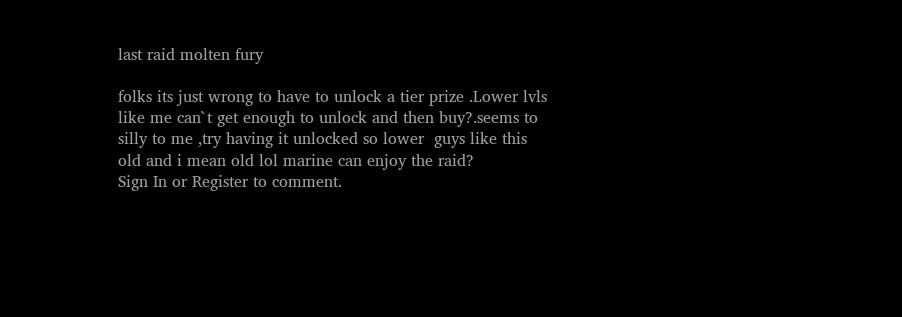last raid molten fury

folks its just wrong to have to unlock a tier prize .Lower lvls like me can`t get enough to unlock and then buy?.seems to silly to me ,try having it unlocked so lower  guys like this old and i mean old lol marine can enjoy the raid?
Sign In or Register to comment.